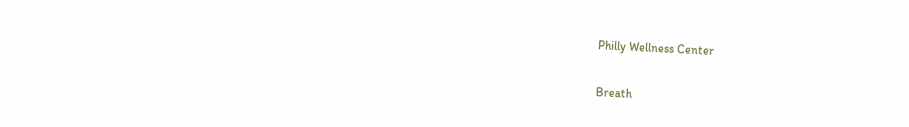Philly Wellness Center

Breath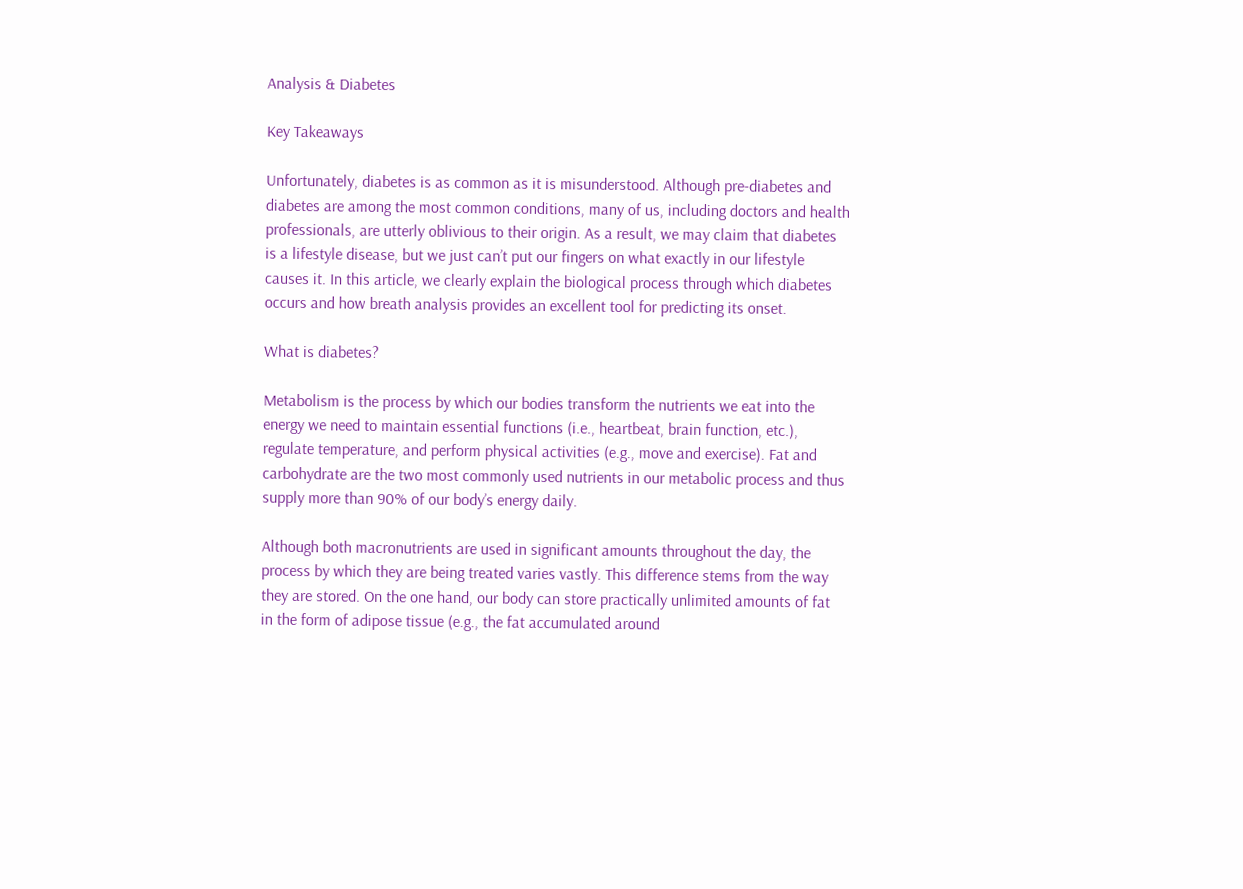Analysis & Diabetes

Key Takeaways

Unfortunately, diabetes is as common as it is misunderstood. Although pre-diabetes and diabetes are among the most common conditions, many of us, including doctors and health professionals, are utterly oblivious to their origin. As a result, we may claim that diabetes is a lifestyle disease, but we just can’t put our fingers on what exactly in our lifestyle causes it. In this article, we clearly explain the biological process through which diabetes occurs and how breath analysis provides an excellent tool for predicting its onset.

What is diabetes?

Metabolism is the process by which our bodies transform the nutrients we eat into the energy we need to maintain essential functions (i.e., heartbeat, brain function, etc.), regulate temperature, and perform physical activities (e.g., move and exercise). Fat and carbohydrate are the two most commonly used nutrients in our metabolic process and thus supply more than 90% of our body’s energy daily.

Although both macronutrients are used in significant amounts throughout the day, the process by which they are being treated varies vastly. This difference stems from the way they are stored. On the one hand, our body can store practically unlimited amounts of fat in the form of adipose tissue (e.g., the fat accumulated around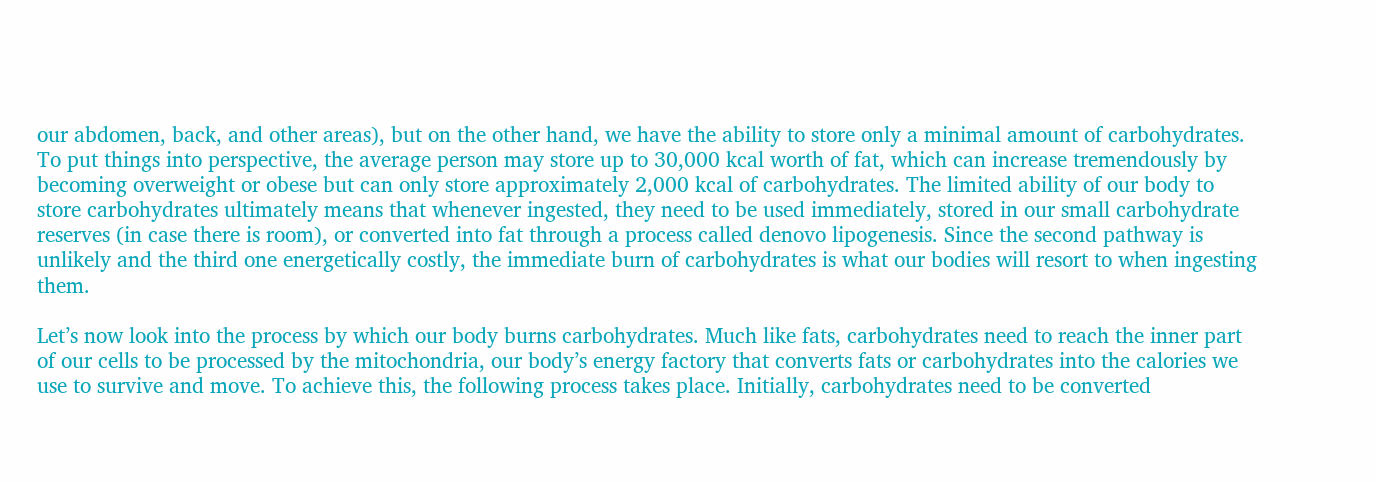our abdomen, back, and other areas), but on the other hand, we have the ability to store only a minimal amount of carbohydrates. To put things into perspective, the average person may store up to 30,000 kcal worth of fat, which can increase tremendously by becoming overweight or obese but can only store approximately 2,000 kcal of carbohydrates. The limited ability of our body to store carbohydrates ultimately means that whenever ingested, they need to be used immediately, stored in our small carbohydrate reserves (in case there is room), or converted into fat through a process called denovo lipogenesis. Since the second pathway is unlikely and the third one energetically costly, the immediate burn of carbohydrates is what our bodies will resort to when ingesting them.

Let’s now look into the process by which our body burns carbohydrates. Much like fats, carbohydrates need to reach the inner part of our cells to be processed by the mitochondria, our body’s energy factory that converts fats or carbohydrates into the calories we use to survive and move. To achieve this, the following process takes place. Initially, carbohydrates need to be converted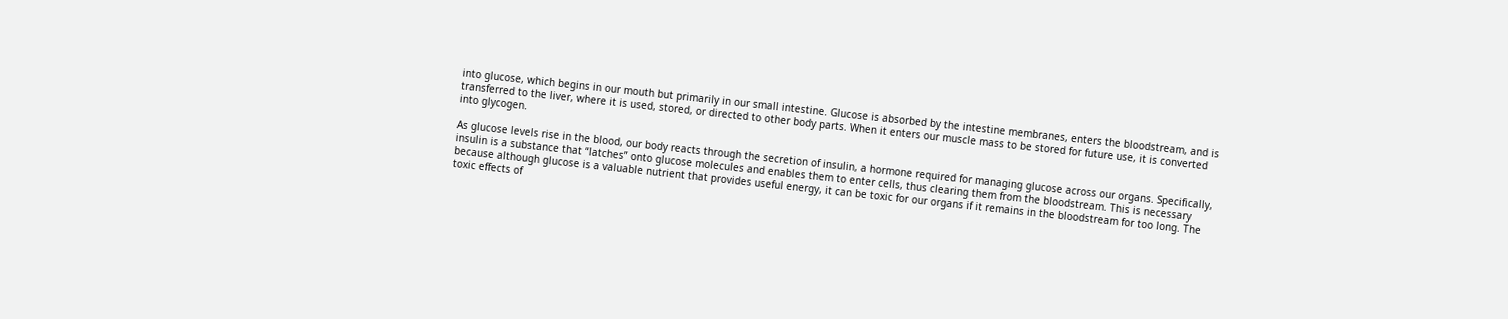into glucose, which begins in our mouth but primarily in our small intestine. Glucose is absorbed by the intestine membranes, enters the bloodstream, and is transferred to the liver, where it is used, stored, or directed to other body parts. When it enters our muscle mass to be stored for future use, it is converted into glycogen.

As glucose levels rise in the blood, our body reacts through the secretion of insulin, a hormone required for managing glucose across our organs. Specifically, insulin is a substance that “latches” onto glucose molecules and enables them to enter cells, thus clearing them from the bloodstream. This is necessary because although glucose is a valuable nutrient that provides useful energy, it can be toxic for our organs if it remains in the bloodstream for too long. The toxic effects of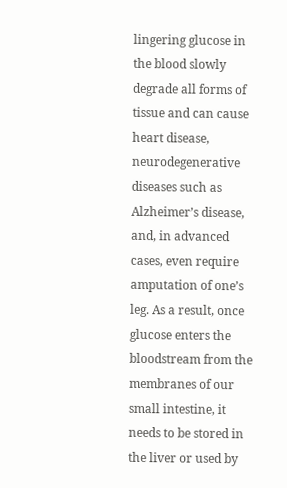lingering glucose in the blood slowly degrade all forms of tissue and can cause heart disease, neurodegenerative diseases such as Alzheimer’s disease, and, in advanced cases, even require amputation of one’s leg. As a result, once glucose enters the bloodstream from the membranes of our small intestine, it needs to be stored in the liver or used by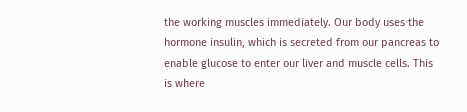the working muscles immediately. Our body uses the hormone insulin, which is secreted from our pancreas to enable glucose to enter our liver and muscle cells. This is where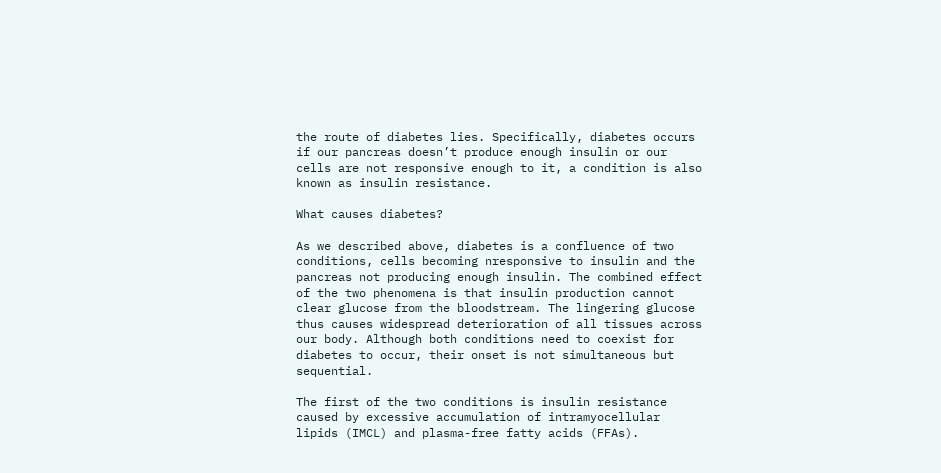the route of diabetes lies. Specifically, diabetes occurs if our pancreas doesn’t produce enough insulin or our cells are not responsive enough to it, a condition is also known as insulin resistance.

What causes diabetes?

As we described above, diabetes is a confluence of two conditions, cells becoming nresponsive to insulin and the pancreas not producing enough insulin. The combined effect of the two phenomena is that insulin production cannot clear glucose from the bloodstream. The lingering glucose thus causes widespread deterioration of all tissues across our body. Although both conditions need to coexist for diabetes to occur, their onset is not simultaneous but sequential.

The first of the two conditions is insulin resistance caused by excessive accumulation of intramyocellular lipids (IMCL) and plasma-free fatty acids (FFAs).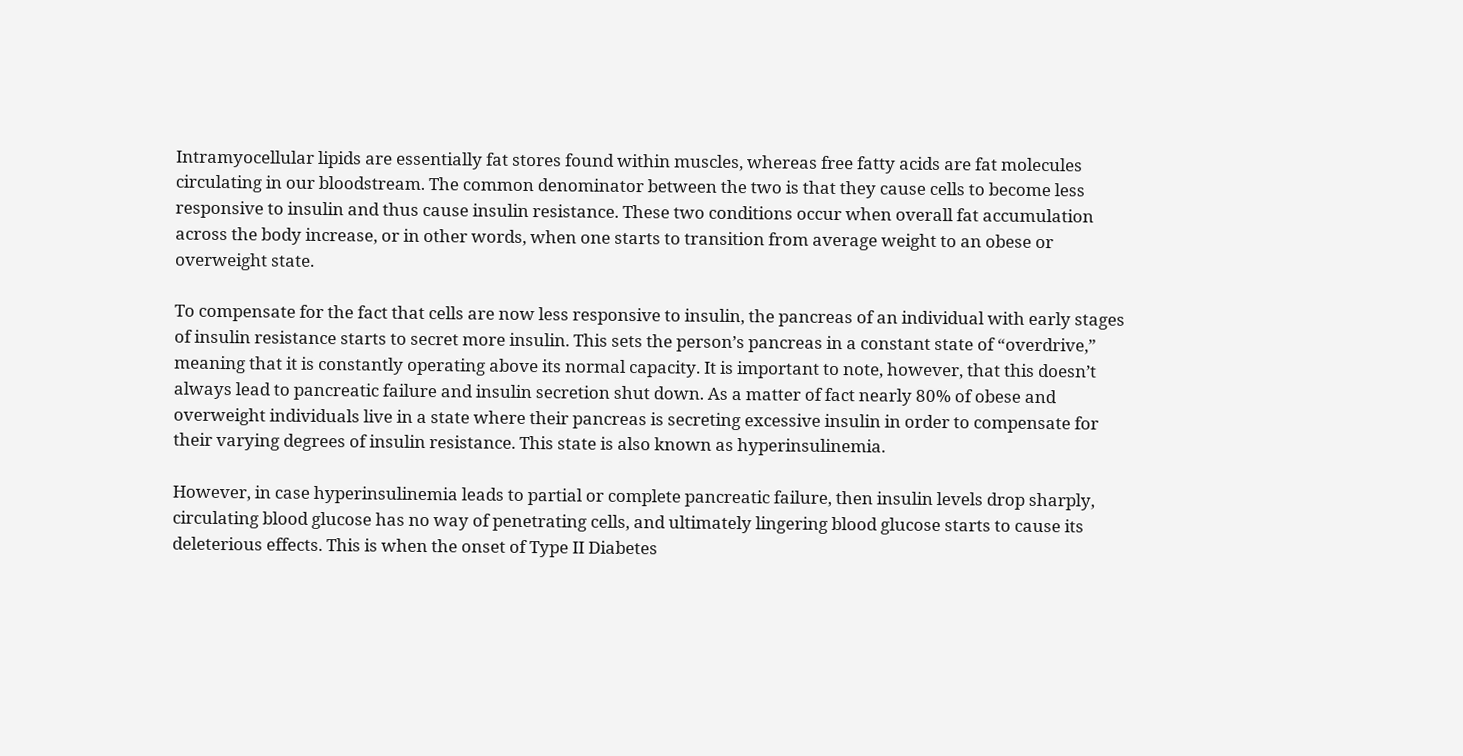Intramyocellular lipids are essentially fat stores found within muscles, whereas free fatty acids are fat molecules circulating in our bloodstream. The common denominator between the two is that they cause cells to become less responsive to insulin and thus cause insulin resistance. These two conditions occur when overall fat accumulation across the body increase, or in other words, when one starts to transition from average weight to an obese or overweight state.

To compensate for the fact that cells are now less responsive to insulin, the pancreas of an individual with early stages of insulin resistance starts to secret more insulin. This sets the person’s pancreas in a constant state of “overdrive,” meaning that it is constantly operating above its normal capacity. It is important to note, however, that this doesn’t always lead to pancreatic failure and insulin secretion shut down. As a matter of fact nearly 80% of obese and overweight individuals live in a state where their pancreas is secreting excessive insulin in order to compensate for their varying degrees of insulin resistance. This state is also known as hyperinsulinemia.

However, in case hyperinsulinemia leads to partial or complete pancreatic failure, then insulin levels drop sharply, circulating blood glucose has no way of penetrating cells, and ultimately lingering blood glucose starts to cause its deleterious effects. This is when the onset of Type II Diabetes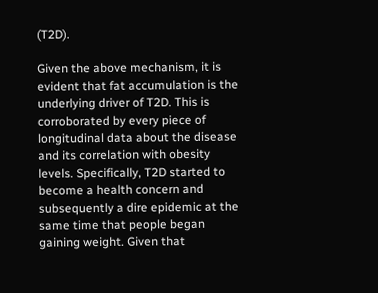(T2D).

Given the above mechanism, it is evident that fat accumulation is the underlying driver of T2D. This is corroborated by every piece of longitudinal data about the disease and its correlation with obesity levels. Specifically, T2D started to become a health concern and subsequently a dire epidemic at the same time that people began gaining weight. Given that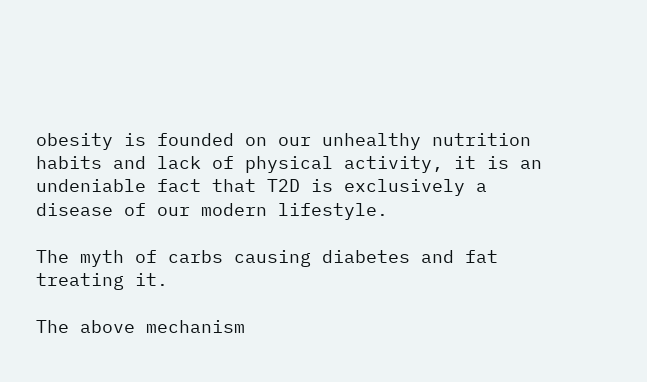obesity is founded on our unhealthy nutrition habits and lack of physical activity, it is an undeniable fact that T2D is exclusively a disease of our modern lifestyle.

The myth of carbs causing diabetes and fat treating it.

The above mechanism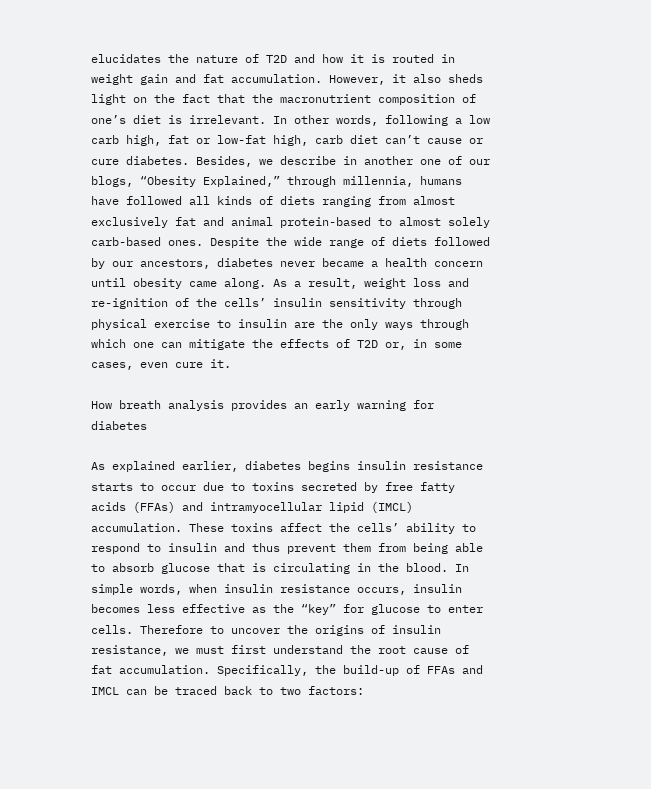elucidates the nature of T2D and how it is routed in weight gain and fat accumulation. However, it also sheds light on the fact that the macronutrient composition of one’s diet is irrelevant. In other words, following a low carb high, fat or low-fat high, carb diet can’t cause or cure diabetes. Besides, we describe in another one of our blogs, “Obesity Explained,” through millennia, humans have followed all kinds of diets ranging from almost exclusively fat and animal protein-based to almost solely carb-based ones. Despite the wide range of diets followed by our ancestors, diabetes never became a health concern until obesity came along. As a result, weight loss and re-ignition of the cells’ insulin sensitivity through physical exercise to insulin are the only ways through which one can mitigate the effects of T2D or, in some cases, even cure it.

How breath analysis provides an early warning for diabetes

As explained earlier, diabetes begins insulin resistance starts to occur due to toxins secreted by free fatty acids (FFAs) and intramyocellular lipid (IMCL) accumulation. These toxins affect the cells’ ability to respond to insulin and thus prevent them from being able to absorb glucose that is circulating in the blood. In simple words, when insulin resistance occurs, insulin becomes less effective as the “key” for glucose to enter cells. Therefore to uncover the origins of insulin resistance, we must first understand the root cause of fat accumulation. Specifically, the build-up of FFAs and IMCL can be traced back to two factors: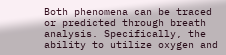Both phenomena can be traced or predicted through breath analysis. Specifically, the ability to utilize oxygen and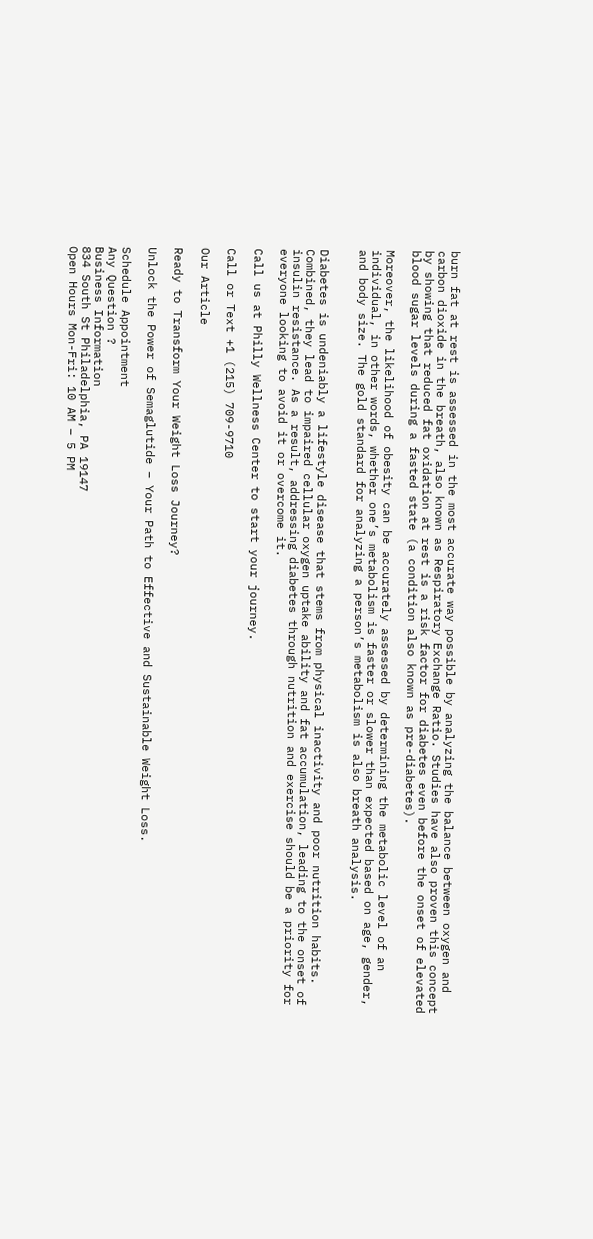burn fat at rest is assessed in the most accurate way possible by analyzing the balance between oxygen and carbon dioxide in the breath, also known as Respiratory Exchange Ratio. Studies have also proven this concept by showing that reduced fat oxidation at rest is a risk factor for diabetes even before the onset of elevated blood sugar levels during a fasted state (a condition also known as pre-diabetes).

Moreover, the likelihood of obesity can be accurately assessed by determining the metabolic level of an individual, in other words, whether one’s metabolism is faster or slower than expected based on age, gender, and body size. The gold standard for analyzing a person’s metabolism is also breath analysis.


Diabetes is undeniably a lifestyle disease that stems from physical inactivity and poor nutrition habits. Combined, they lead to impaired cellular oxygen uptake ability and fat accumulation, leading to the onset of insulin resistance. As a result, addressing diabetes through nutrition and exercise should be a priority for everyone looking to avoid it or overcome it.

Call us at Philly Wellness Center to start your journey.

Call or Text +1 (215) 709-9710

Our Article

Ready to Transform Your Weight Loss Journey?

Unlock the Power of Semaglutide – Your Path to Effective and Sustainable Weight Loss.

Schedule Appointment
Any Question ?
Business Information
834 South St Philadelphia, PA 19147
Open Hours Mon-Fri: 10 AM – 5 PM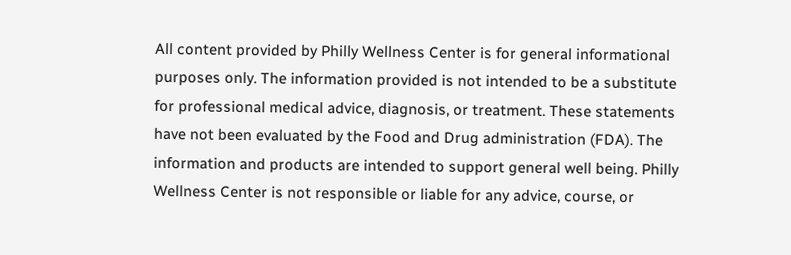All content provided by Philly Wellness Center is for general informational purposes only. The information provided is not intended to be a substitute for professional medical advice, diagnosis, or treatment. These statements have not been evaluated by the Food and Drug administration (FDA). The information and products are intended to support general well being. Philly Wellness Center is not responsible or liable for any advice, course, or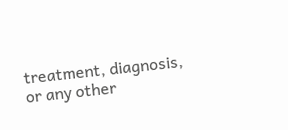treatment, diagnosis, or any other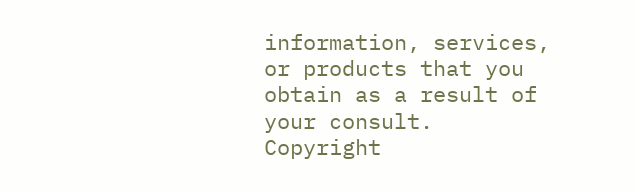information, services, or products that you obtain as a result of your consult.
Copyright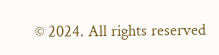© 2024. All rights reserved